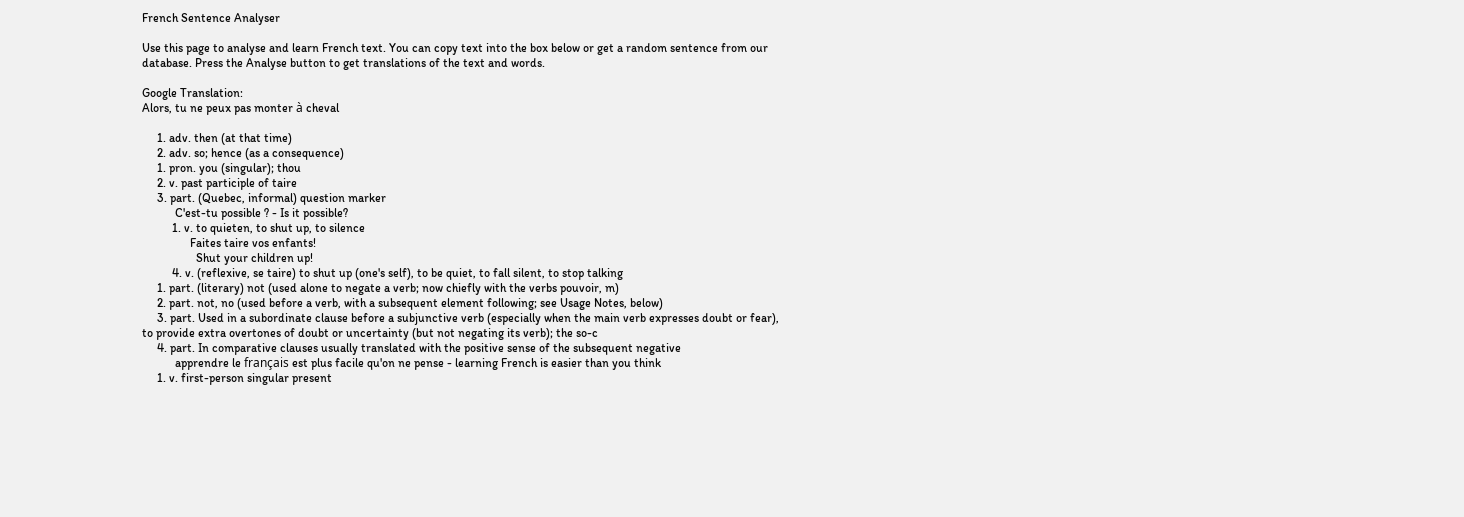French Sentence Analyser

Use this page to analyse and learn French text. You can copy text into the box below or get a random sentence from our database. Press the Analyse button to get translations of the text and words.

Google Translation:
Alors, tu ne peux pas monter à cheval

     1. adv. then (at that time)
     2. adv. so; hence (as a consequence)
     1. pron. you (singular); thou
     2. v. past participle of taire
     3. part. (Quebec, informal) question marker
           C'est-tu possible ? - Is it possible?
          1. v. to quieten, to shut up, to silence
                Faites taire vos enfants!
                  Shut your children up!
          4. v. (reflexive, se taire) to shut up (one's self), to be quiet, to fall silent, to stop talking
     1. part. (literary) not (used alone to negate a verb; now chiefly with the verbs pouvoir, m)
     2. part. not, no (used before a verb, with a subsequent element following; see Usage Notes, below)
     3. part. Used in a subordinate clause before a subjunctive verb (especially when the main verb expresses doubt or fear), to provide extra overtones of doubt or uncertainty (but not negating its verb); the so-c
     4. part. In comparative clauses usually translated with the positive sense of the subsequent negative
           apprendre le français est plus facile qu'on ne pense - learning French is easier than you think
     1. v. first-person singular present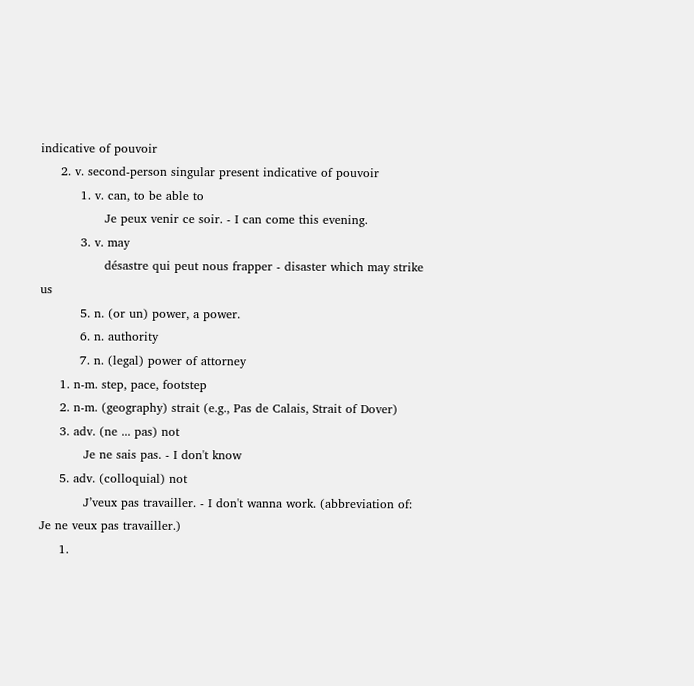indicative of pouvoir
     2. v. second-person singular present indicative of pouvoir
          1. v. can, to be able to
                Je peux venir ce soir. - I can come this evening.
          3. v. may
                désastre qui peut nous frapper - disaster which may strike us
          5. n. (or un) power, a power.
          6. n. authority
          7. n. (legal) power of attorney
     1. n-m. step, pace, footstep
     2. n-m. (geography) strait (e.g., Pas de Calais, Strait of Dover)
     3. adv. (ne ... pas) not
           Je ne sais pas. - I don't know
     5. adv. (colloquial) not
           J’veux pas travailler. - I don't wanna work. (abbreviation of: Je ne veux pas travailler.)
     1.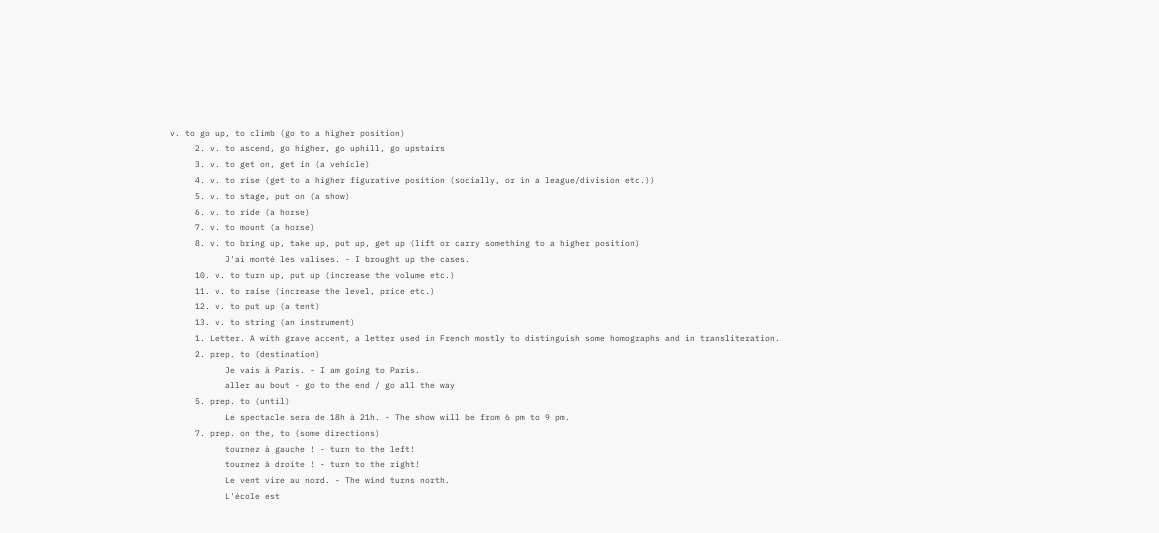v. to go up, to climb (go to a higher position)
     2. v. to ascend, go higher, go uphill, go upstairs
     3. v. to get on, get in (a vehicle)
     4. v. to rise (get to a higher figurative position (socially, or in a league/division etc.))
     5. v. to stage, put on (a show)
     6. v. to ride (a horse)
     7. v. to mount (a horse)
     8. v. to bring up, take up, put up, get up (lift or carry something to a higher position)
           J'ai monté les valises. - I brought up the cases.
     10. v. to turn up, put up (increase the volume etc.)
     11. v. to raise (increase the level, price etc.)
     12. v. to put up (a tent)
     13. v. to string (an instrument)
     1. Letter. A with grave accent, a letter used in French mostly to distinguish some homographs and in transliteration.
     2. prep. to (destination)
           Je vais à Paris. - I am going to Paris.
           aller au bout - go to the end / go all the way
     5. prep. to (until)
           Le spectacle sera de 18h à 21h. - The show will be from 6 pm to 9 pm.
     7. prep. on the, to (some directions)
           tournez à gauche ! - turn to the left!
           tournez à droite ! - turn to the right!
           Le vent vire au nord. - The wind turns north.
           L'école est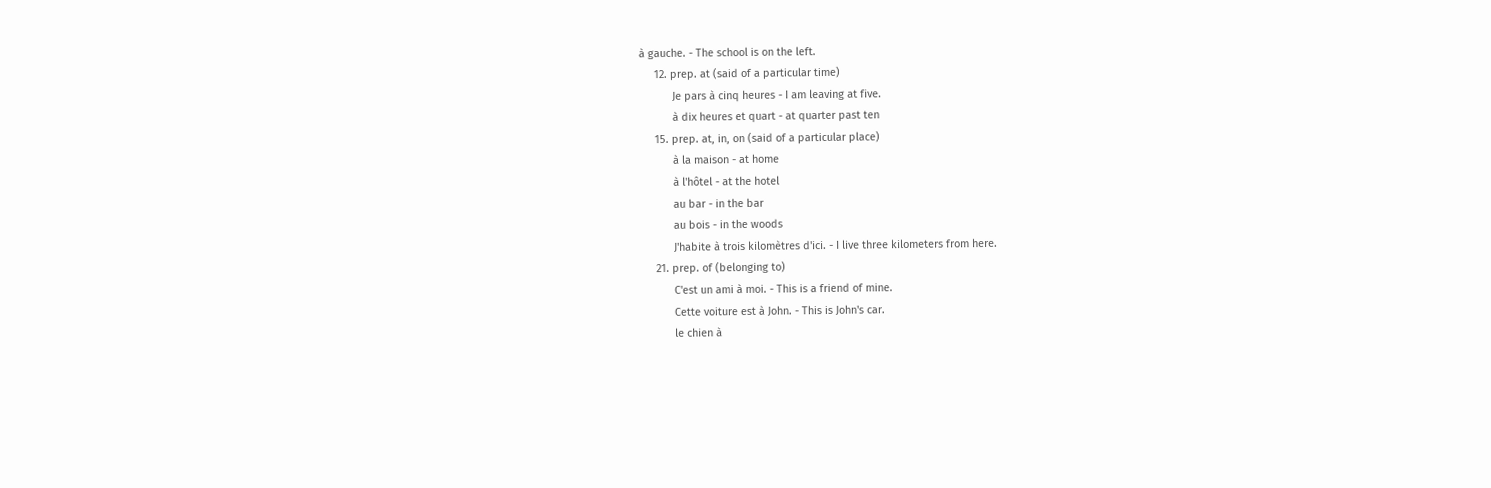à gauche. - The school is on the left.
     12. prep. at (said of a particular time)
           Je pars à cinq heures - I am leaving at five.
           à dix heures et quart - at quarter past ten
     15. prep. at, in, on (said of a particular place)
           à la maison - at home
           à l'hôtel - at the hotel
           au bar - in the bar
           au bois - in the woods
           J'habite à trois kilomètres d'ici. - I live three kilometers from here.
     21. prep. of (belonging to)
           C'est un ami à moi. - This is a friend of mine.
           Cette voiture est à John. - This is John's car.
           le chien à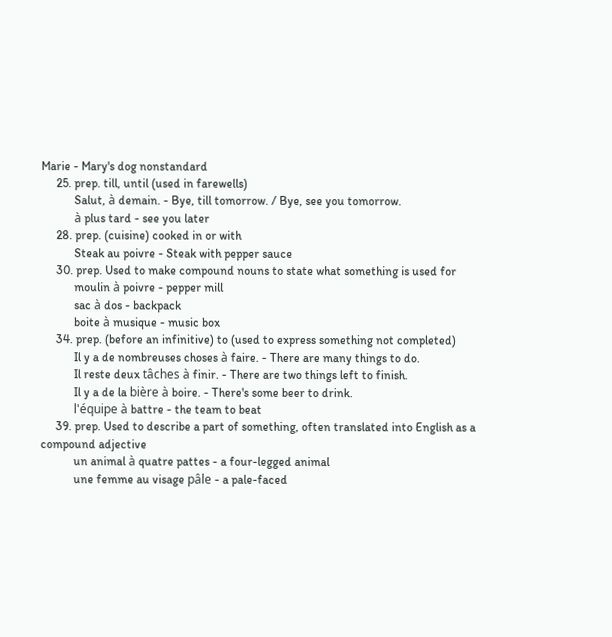Marie - Mary's dog nonstandard
     25. prep. till, until (used in farewells)
           Salut, à demain. - Bye, till tomorrow. / Bye, see you tomorrow.
           à plus tard - see you later
     28. prep. (cuisine) cooked in or with
           Steak au poivre - Steak with pepper sauce
     30. prep. Used to make compound nouns to state what something is used for
           moulin à poivre - pepper mill
           sac à dos - backpack
           boite à musique - music box
     34. prep. (before an infinitive) to (used to express something not completed)
           Il y a de nombreuses choses à faire. - There are many things to do.
           Il reste deux tâches à finir. - There are two things left to finish.
           Il y a de la bière à boire. - There's some beer to drink.
           l'équipe à battre - the team to beat
     39. prep. Used to describe a part of something, often translated into English as a compound adjective
           un animal à quatre pattes - a four-legged animal
           une femme au visage pâle - a pale-faced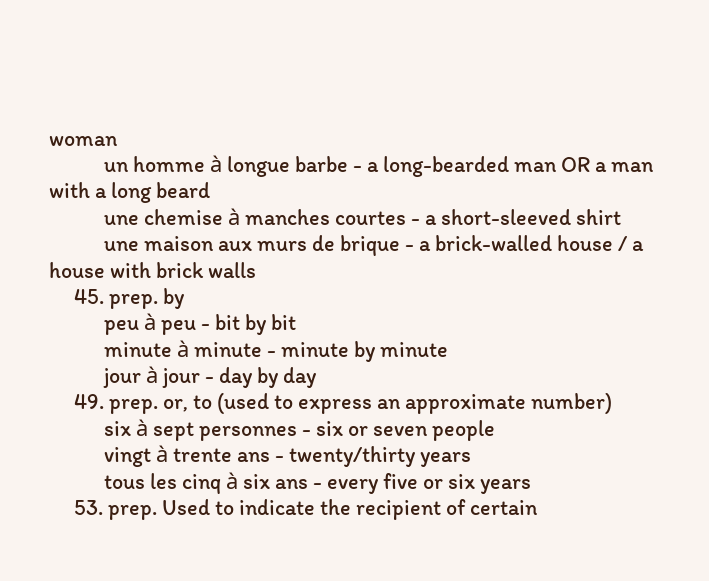woman
           un homme à longue barbe - a long-bearded man OR a man with a long beard
           une chemise à manches courtes - a short-sleeved shirt
           une maison aux murs de brique - a brick-walled house / a house with brick walls
     45. prep. by
           peu à peu - bit by bit
           minute à minute - minute by minute
           jour à jour - day by day
     49. prep. or, to (used to express an approximate number)
           six à sept personnes - six or seven people
           vingt à trente ans - twenty/thirty years
           tous les cinq à six ans - every five or six years
     53. prep. Used to indicate the recipient of certain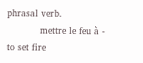phrasal verb.
           mettre le feu à - to set fire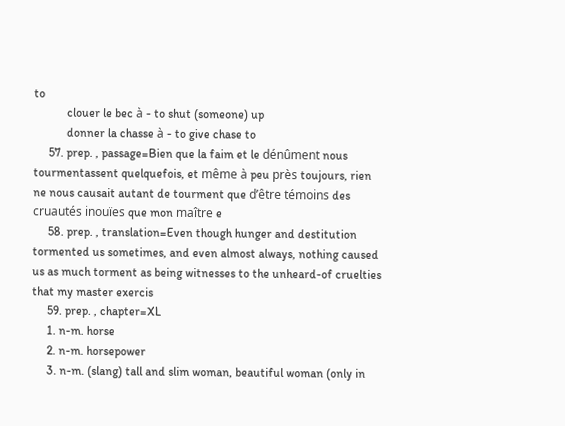to
           clouer le bec à - to shut (someone) up
           donner la chasse à - to give chase to
     57. prep. , passage=Bien que la faim et le dénûment nous tourmentassent quelquefois, et même à peu près toujours, rien ne nous causait autant de tourment que d’être témoins des cruautés inouïes que mon maître e
     58. prep. , translation=Even though hunger and destitution tormented us sometimes, and even almost always, nothing caused us as much torment as being witnesses to the unheard-of cruelties that my master exercis
     59. prep. , chapter=XL
     1. n-m. horse
     2. n-m. horsepower
     3. n-m. (slang) tall and slim woman, beautiful woman (only in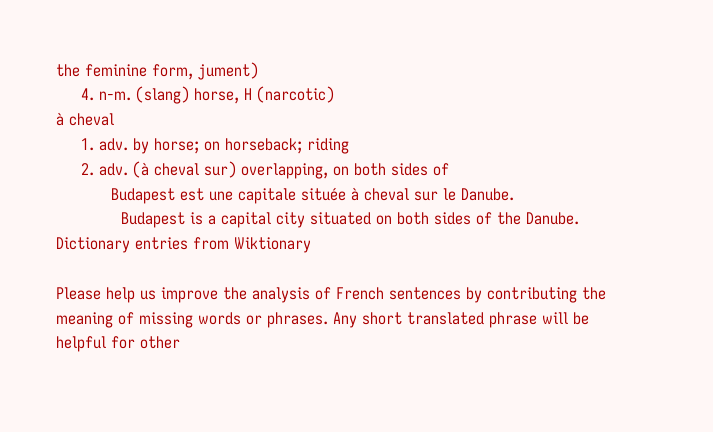the feminine form, jument)
     4. n-m. (slang) horse, H (narcotic)
à cheval
     1. adv. by horse; on horseback; riding
     2. adv. (à cheval sur) overlapping, on both sides of
           Budapest est une capitale située à cheval sur le Danube.
             Budapest is a capital city situated on both sides of the Danube.
Dictionary entries from Wiktionary

Please help us improve the analysis of French sentences by contributing the meaning of missing words or phrases. Any short translated phrase will be helpful for other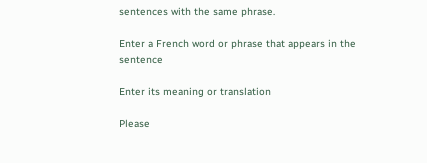sentences with the same phrase.

Enter a French word or phrase that appears in the sentence

Enter its meaning or translation

Please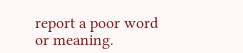report a poor word or meaning.